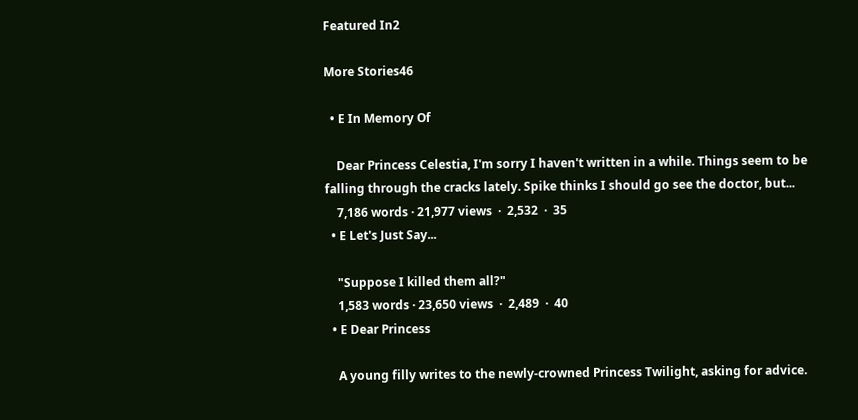Featured In2

More Stories46

  • E In Memory Of

    Dear Princess Celestia, I'm sorry I haven't written in a while. Things seem to be falling through the cracks lately. Spike thinks I should go see the doctor, but...
    7,186 words · 21,977 views  ·  2,532  ·  35
  • E Let's Just Say...

    "Suppose I killed them all?"
    1,583 words · 23,650 views  ·  2,489  ·  40
  • E Dear Princess

    A young filly writes to the newly-crowned Princess Twilight, asking for advice.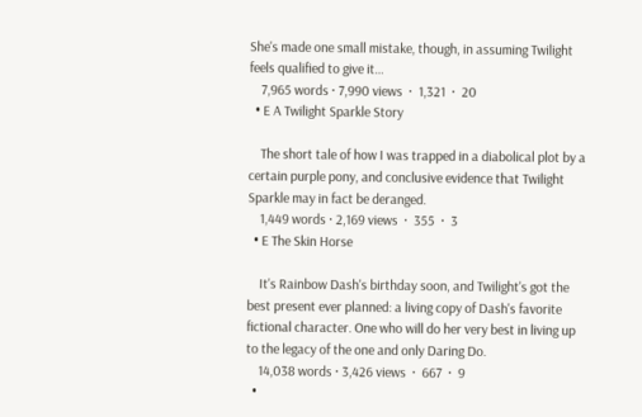She's made one small mistake, though, in assuming Twilight feels qualified to give it...
    7,965 words · 7,990 views  ·  1,321  ·  20
  • E A Twilight Sparkle Story

    The short tale of how I was trapped in a diabolical plot by a certain purple pony, and conclusive evidence that Twilight Sparkle may in fact be deranged.
    1,449 words · 2,169 views  ·  355  ·  3
  • E The Skin Horse

    It's Rainbow Dash's birthday soon, and Twilight's got the best present ever planned: a living copy of Dash's favorite fictional character. One who will do her very best in living up to the legacy of the one and only Daring Do.
    14,038 words · 3,426 views  ·  667  ·  9
  •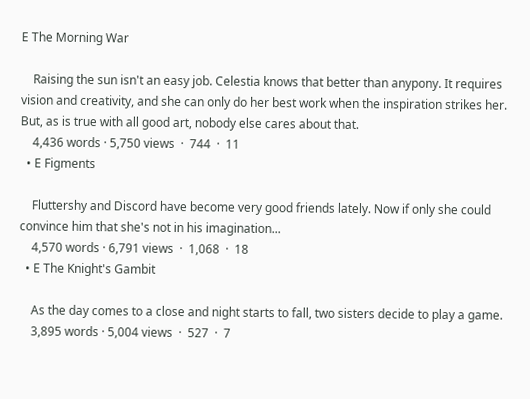E The Morning War

    Raising the sun isn't an easy job. Celestia knows that better than anypony. It requires vision and creativity, and she can only do her best work when the inspiration strikes her. But, as is true with all good art, nobody else cares about that.
    4,436 words · 5,750 views  ·  744  ·  11
  • E Figments

    Fluttershy and Discord have become very good friends lately. Now if only she could convince him that she's not in his imagination...
    4,570 words · 6,791 views  ·  1,068  ·  18
  • E The Knight's Gambit

    As the day comes to a close and night starts to fall, two sisters decide to play a game.
    3,895 words · 5,004 views  ·  527  ·  7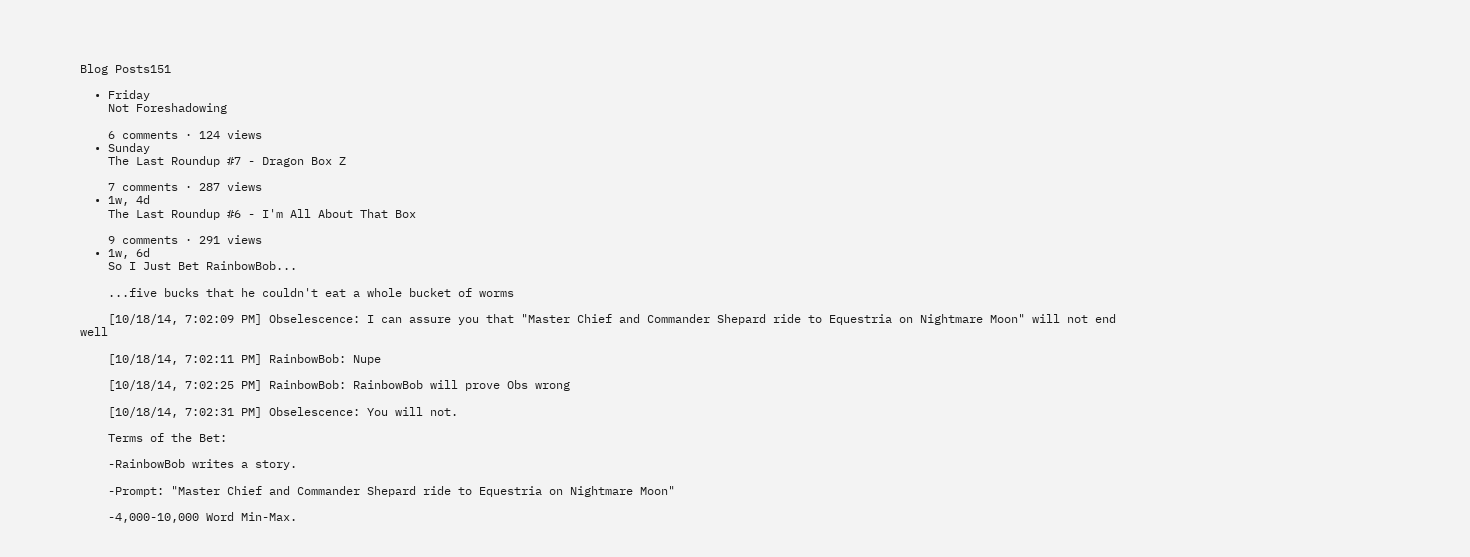Blog Posts151

  • Friday
    Not Foreshadowing

    6 comments · 124 views
  • Sunday
    The Last Roundup #7 - Dragon Box Z

    7 comments · 287 views
  • 1w, 4d
    The Last Roundup #6 - I'm All About That Box

    9 comments · 291 views
  • 1w, 6d
    So I Just Bet RainbowBob...

    ...five bucks that he couldn't eat a whole bucket of worms

    [10/18/14, 7:02:09 PM] Obselescence: I can assure you that "Master Chief and Commander Shepard ride to Equestria on Nightmare Moon" will not end well

    [10/18/14, 7:02:11 PM] RainbowBob: Nupe

    [10/18/14, 7:02:25 PM] RainbowBob: RainbowBob will prove Obs wrong

    [10/18/14, 7:02:31 PM] Obselescence: You will not.

    Terms of the Bet:

    -RainbowBob writes a story.

    -Prompt: "Master Chief and Commander Shepard ride to Equestria on Nightmare Moon"

    -4,000-10,000 Word Min-Max.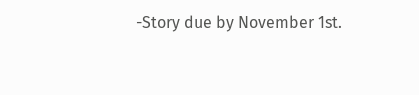-Story due by November 1st.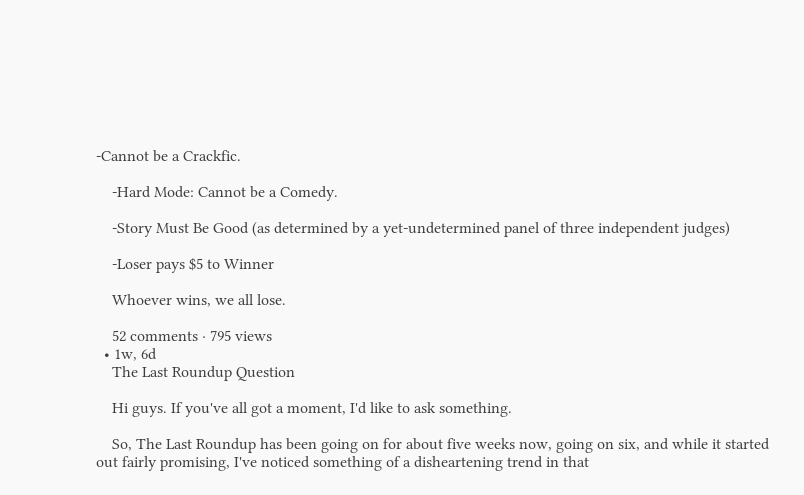-Cannot be a Crackfic.

    -Hard Mode: Cannot be a Comedy.

    -Story Must Be Good (as determined by a yet-undetermined panel of three independent judges)

    -Loser pays $5 to Winner

    Whoever wins, we all lose.

    52 comments · 795 views
  • 1w, 6d
    The Last Roundup Question

    Hi guys. If you've all got a moment, I'd like to ask something.

    So, The Last Roundup has been going on for about five weeks now, going on six, and while it started out fairly promising, I've noticed something of a disheartening trend in that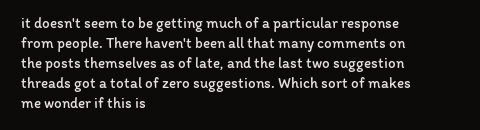it doesn't seem to be getting much of a particular response from people. There haven't been all that many comments on the posts themselves as of late, and the last two suggestion threads got a total of zero suggestions. Which sort of makes me wonder if this is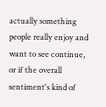actually something people really enjoy and want to see continue, or if the overall sentiment's kind of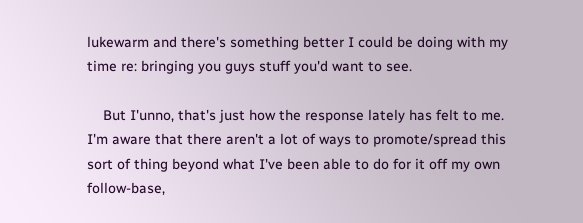lukewarm and there's something better I could be doing with my time re: bringing you guys stuff you'd want to see.

    But I'unno, that's just how the response lately has felt to me. I'm aware that there aren't a lot of ways to promote/spread this sort of thing beyond what I've been able to do for it off my own follow-base,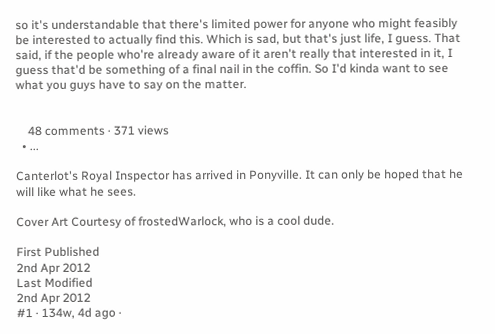so it's understandable that there's limited power for anyone who might feasibly be interested to actually find this. Which is sad, but that's just life, I guess. That said, if the people who're already aware of it aren't really that interested in it, I guess that'd be something of a final nail in the coffin. So I'd kinda want to see what you guys have to say on the matter.


    48 comments · 371 views
  • ...

Canterlot's Royal Inspector has arrived in Ponyville. It can only be hoped that he will like what he sees.

Cover Art Courtesy of frostedWarlock, who is a cool dude.

First Published
2nd Apr 2012
Last Modified
2nd Apr 2012
#1 · 134w, 4d ago ·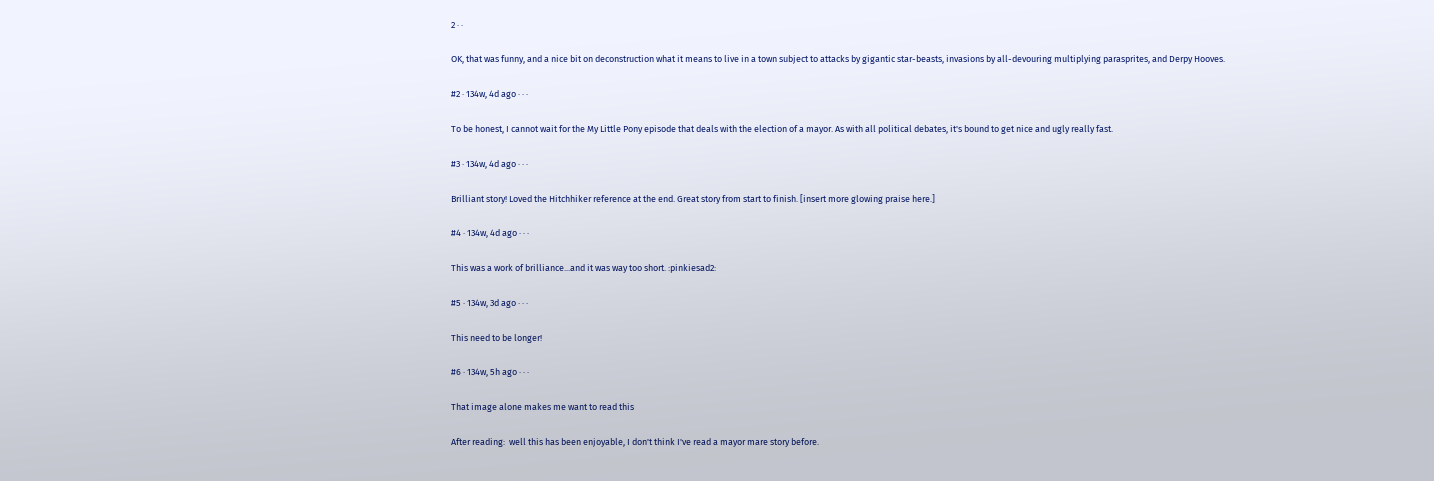2 · ·

OK, that was funny, and a nice bit on deconstruction what it means to live in a town subject to attacks by gigantic star-beasts, invasions by all-devouring multiplying parasprites, and Derpy Hooves.

#2 · 134w, 4d ago · · ·

To be honest, I cannot wait for the My Little Pony episode that deals with the election of a mayor. As with all political debates, it's bound to get nice and ugly really fast.

#3 · 134w, 4d ago · · ·

Brilliant story! Loved the Hitchhiker reference at the end. Great story from start to finish. [insert more glowing praise here.]

#4 · 134w, 4d ago · · ·

This was a work of brilliance...and it was way too short. :pinkiesad2:

#5 · 134w, 3d ago · · ·

This need to be longer!

#6 · 134w, 5h ago · · ·

That image alone makes me want to read this

After reading:  well this has been enjoyable, I don't think I've read a mayor mare story before.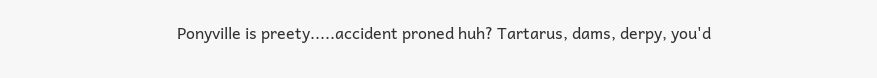Ponyville is preety.....accident proned huh? Tartarus, dams, derpy, you'd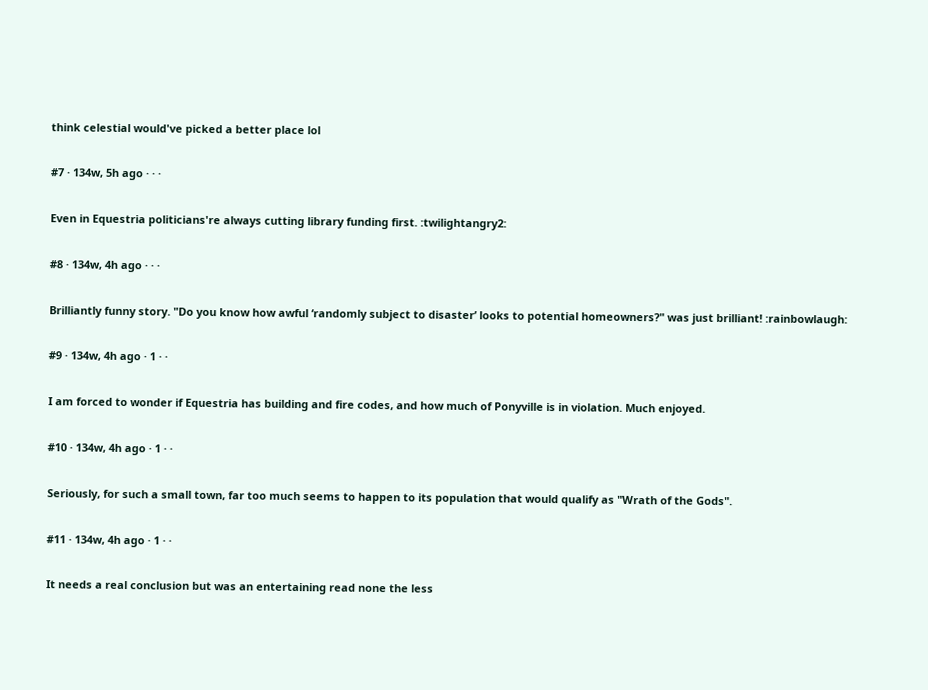think celestial would've picked a better place lol

#7 · 134w, 5h ago · · ·

Even in Equestria politicians're always cutting library funding first. :twilightangry2:

#8 · 134w, 4h ago · · ·

Brilliantly funny story. "Do you know how awful ‘randomly subject to disaster’ looks to potential homeowners?" was just brilliant! :rainbowlaugh:

#9 · 134w, 4h ago · 1 · ·

I am forced to wonder if Equestria has building and fire codes, and how much of Ponyville is in violation. Much enjoyed.

#10 · 134w, 4h ago · 1 · ·

Seriously, for such a small town, far too much seems to happen to its population that would qualify as "Wrath of the Gods".

#11 · 134w, 4h ago · 1 · ·

It needs a real conclusion but was an entertaining read none the less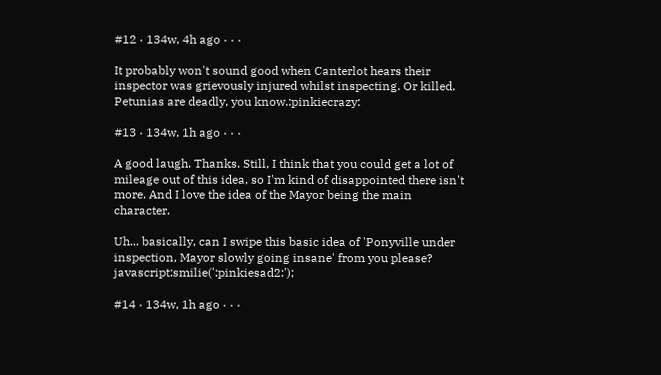#12 · 134w, 4h ago · · ·

It probably won't sound good when Canterlot hears their inspector was grievously injured whilst inspecting. Or killed. Petunias are deadly, you know.:pinkiecrazy:

#13 · 134w, 1h ago · · ·

A good laugh. Thanks. Still, I think that you could get a lot of mileage out of this idea, so I'm kind of disappointed there isn't more. And I love the idea of the Mayor being the main character.

Uh... basically, can I swipe this basic idea of 'Ponyville under inspection, Mayor slowly going insane' from you please? javascript:smilie(':pinkiesad2:');

#14 · 134w, 1h ago · · ·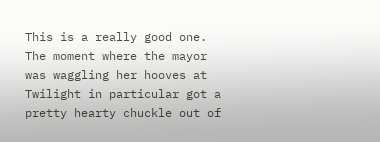This is a really good one. The moment where the mayor was waggling her hooves at Twilight in particular got a pretty hearty chuckle out of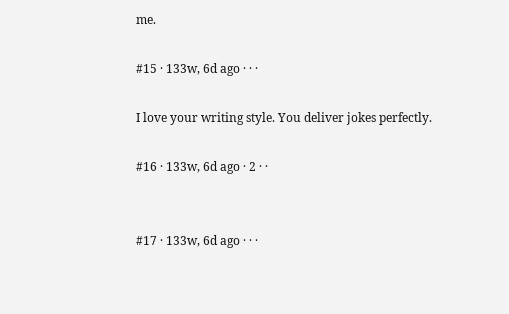me.

#15 · 133w, 6d ago · · ·

I love your writing style. You deliver jokes perfectly.

#16 · 133w, 6d ago · 2 · ·


#17 · 133w, 6d ago · · ·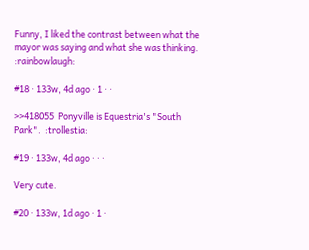Funny, I liked the contrast between what the mayor was saying and what she was thinking. :rainbowlaugh:

#18 · 133w, 4d ago · 1 · ·

>>418055  Ponyville is Equestria's "South Park".  :trollestia:

#19 · 133w, 4d ago · · ·

Very cute.

#20 · 133w, 1d ago · 1 ·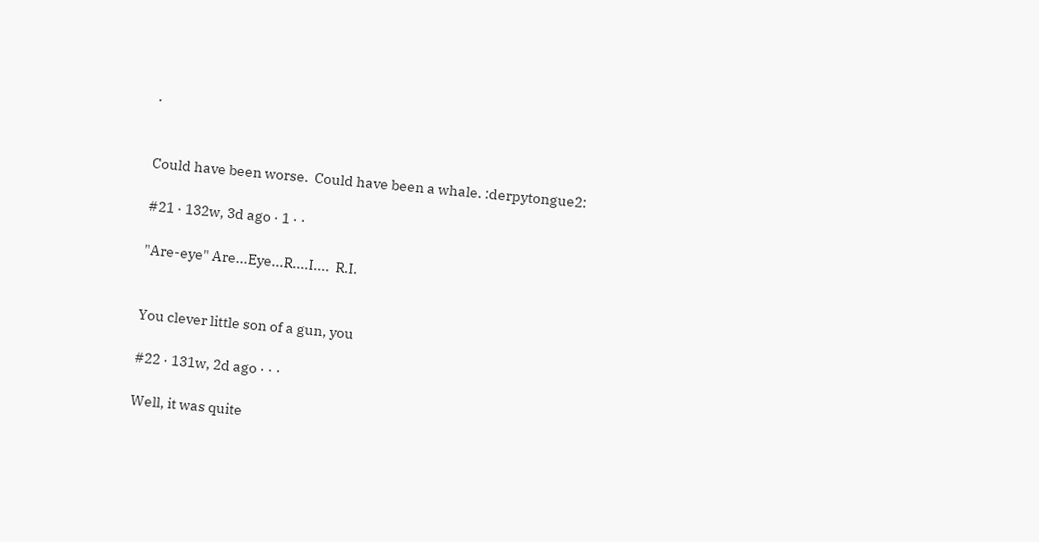·


Could have been worse.  Could have been a whale. :derpytongue2:

#21 · 132w, 3d ago · 1 · ·

"Are-eye" Are...Eye...R....I....  R.I.


You clever little son of a gun, you

#22 · 131w, 2d ago · · ·

Well, it was quite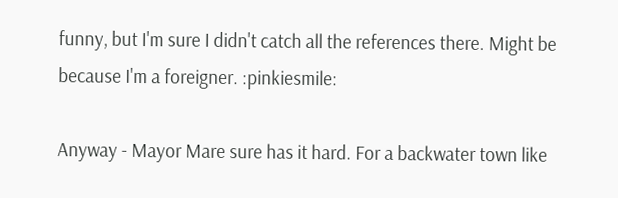funny, but I'm sure I didn't catch all the references there. Might be because I'm a foreigner. :pinkiesmile:

Anyway - Mayor Mare sure has it hard. For a backwater town like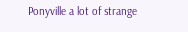Ponyville a lot of strange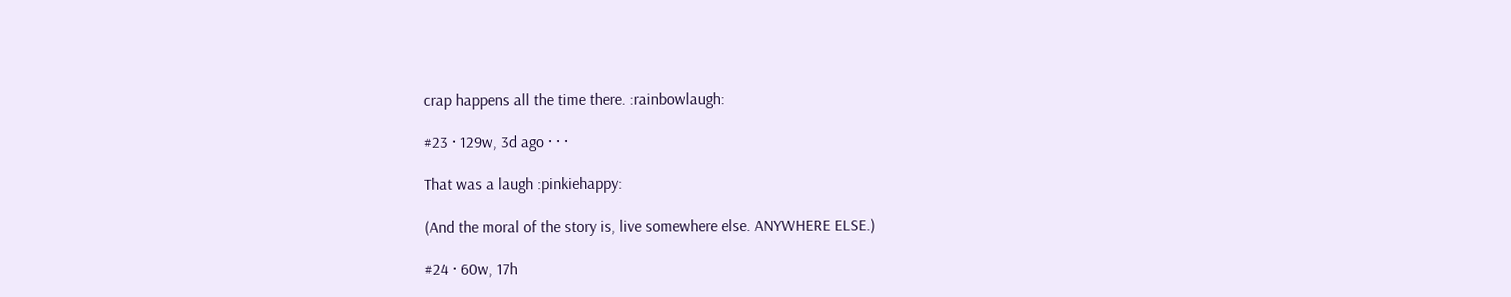crap happens all the time there. :rainbowlaugh:

#23 · 129w, 3d ago · · ·

That was a laugh :pinkiehappy:

(And the moral of the story is, live somewhere else. ANYWHERE ELSE.)

#24 · 60w, 17h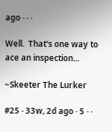ago · · ·

Well.  That's one way to ace an inspection...

~Skeeter The Lurker

#25 · 33w, 2d ago · 5 · ·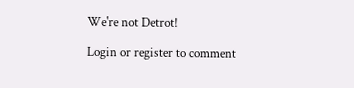We're not Detrot!

Login or register to comment